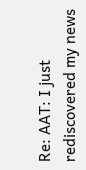Re: AAT: I just rediscovered my news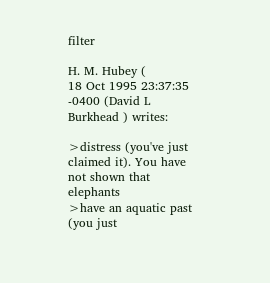filter

H. M. Hubey (
18 Oct 1995 23:37:35 -0400 (David L Burkhead ) writes:

>distress (you've just claimed it). You have not shown that elephants
>have an aquatic past (you just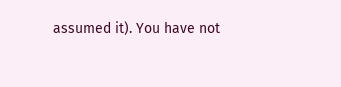assumed it). You have not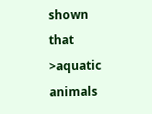shown that
>aquatic animals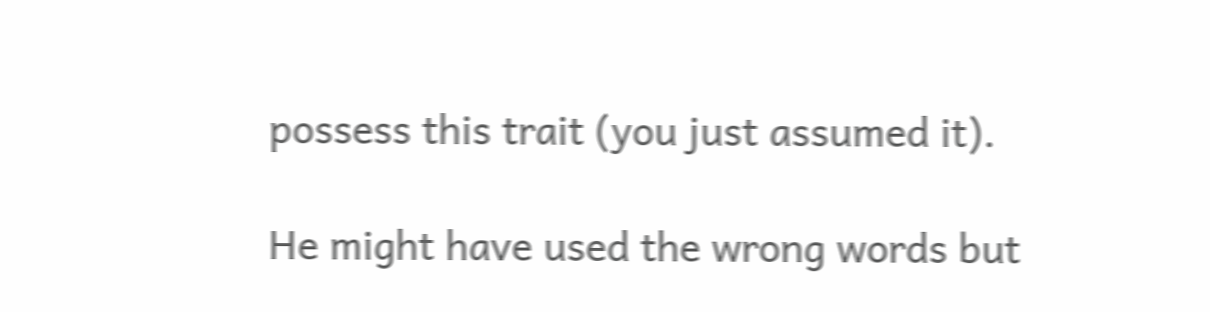possess this trait (you just assumed it).

He might have used the wrong words but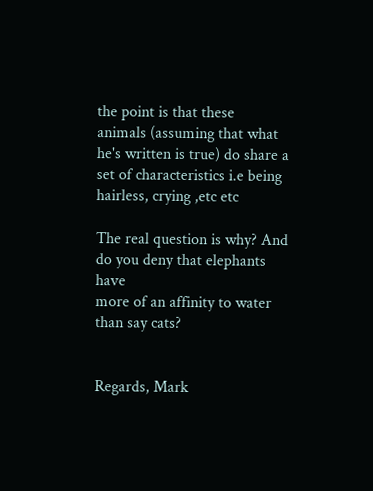the point is that these
animals (assuming that what he's written is true) do share a
set of characteristics i.e being hairless, crying ,etc etc

The real question is why? And do you deny that elephants have
more of an affinity to water than say cats?


Regards, Mark